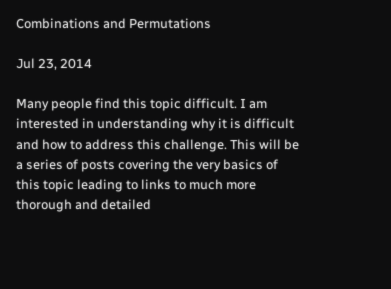Combinations and Permutations

Jul 23, 2014

Many people find this topic difficult. I am interested in understanding why it is difficult and how to address this challenge. This will be a series of posts covering the very basics of this topic leading to links to much more thorough and detailed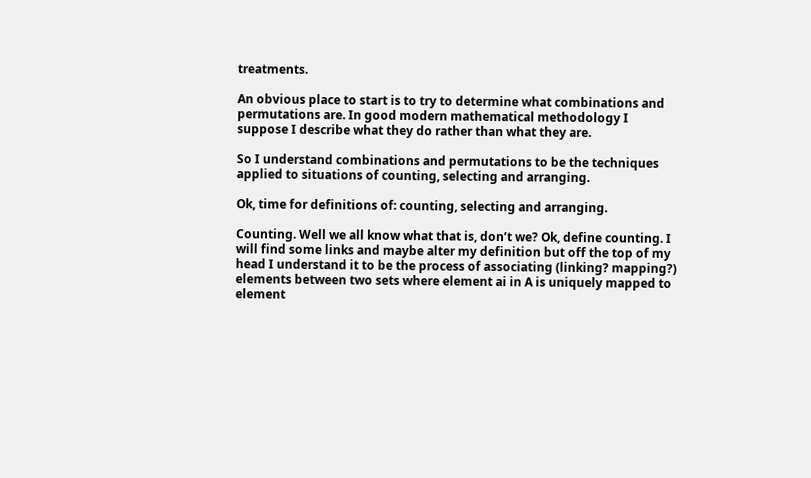treatments.

An obvious place to start is to try to determine what combinations and permutations are. In good modern mathematical methodology I suppose I describe what they do rather than what they are.

So I understand combinations and permutations to be the techniques applied to situations of counting, selecting and arranging.

Ok, time for definitions of: counting, selecting and arranging.

Counting. Well we all know what that is, don’t we? Ok, define counting. I will find some links and maybe alter my definition but off the top of my head I understand it to be the process of associating (linking? mapping?) elements between two sets where element ai in A is uniquely mapped to element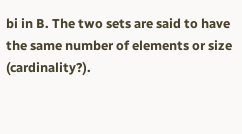bi in B. The two sets are said to have the same number of elements or size (cardinality?).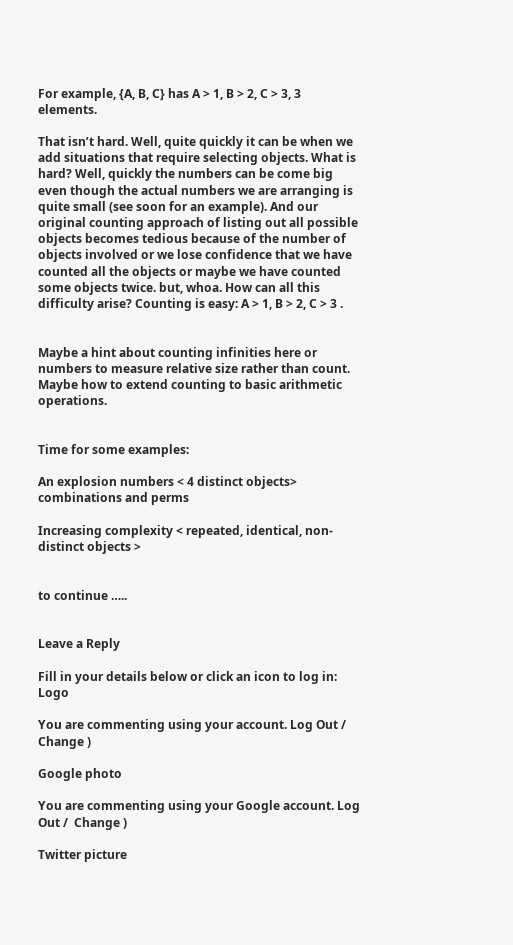For example, {A, B, C} has A > 1, B > 2, C > 3, 3 elements.

That isn’t hard. Well, quite quickly it can be when we add situations that require selecting objects. What is hard? Well, quickly the numbers can be come big even though the actual numbers we are arranging is quite small (see soon for an example). And our original counting approach of listing out all possible objects becomes tedious because of the number of objects involved or we lose confidence that we have counted all the objects or maybe we have counted some objects twice. but, whoa. How can all this difficulty arise? Counting is easy: A > 1, B > 2, C > 3 .


Maybe a hint about counting infinities here or numbers to measure relative size rather than count. Maybe how to extend counting to basic arithmetic operations.


Time for some examples:

An explosion numbers < 4 distinct objects> combinations and perms

Increasing complexity < repeated, identical, non-distinct objects >


to continue …..


Leave a Reply

Fill in your details below or click an icon to log in: Logo

You are commenting using your account. Log Out /  Change )

Google photo

You are commenting using your Google account. Log Out /  Change )

Twitter picture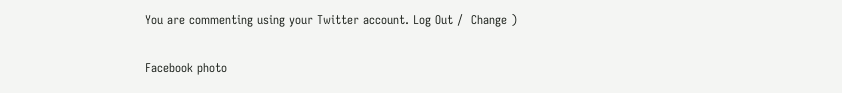You are commenting using your Twitter account. Log Out /  Change )

Facebook photo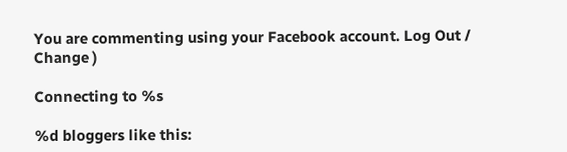You are commenting using your Facebook account. Log Out /  Change )

Connecting to %s

%d bloggers like this: